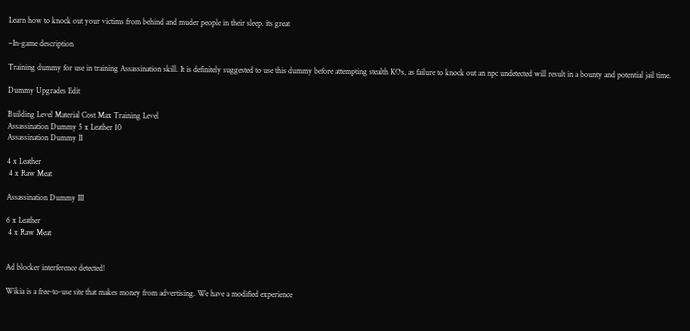Learn how to knock out your victims from behind and muder people in their sleep. its great

–In-game description

Training dummy for use in training Assassination skill. It is definitely suggested to use this dummy before attempting stealth KOs, as failure to knock out an npc undetected will result in a bounty and potential jail time.

Dummy Upgrades Edit

Building Level Material Cost Max Training Level
Assassination Dummy 5 x Leather 10
Assassination Dummy II

4 x Leather
 4 x Raw Meat

Assassination Dummy III

6 x Leather
 4 x Raw Meat


Ad blocker interference detected!

Wikia is a free-to-use site that makes money from advertising. We have a modified experience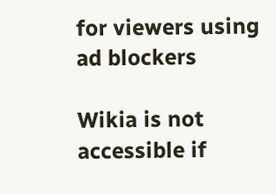for viewers using ad blockers

Wikia is not accessible if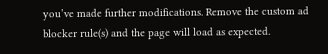you’ve made further modifications. Remove the custom ad blocker rule(s) and the page will load as expected.